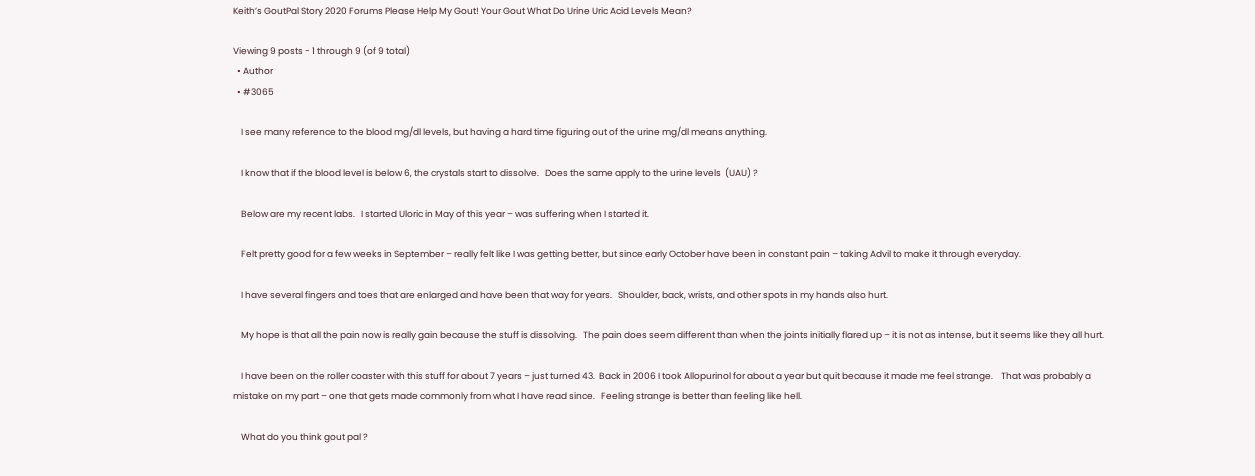Keith’s GoutPal Story 2020 Forums Please Help My Gout! Your Gout What Do Urine Uric Acid Levels Mean?

Viewing 9 posts - 1 through 9 (of 9 total)
  • Author
  • #3065

    I see many reference to the blood mg/dl levels, but having a hard time figuring out of the urine mg/dl means anything.

    I know that if the blood level is below 6, the crystals start to dissolve.   Does the same apply to the urine levels  (UAU) ?

    Below are my recent labs.   I started Uloric in May of this year – was suffering when I started it.

    Felt pretty good for a few weeks in September – really felt like I was getting better, but since early October have been in constant pain – taking Advil to make it through everyday.

    I have several fingers and toes that are enlarged and have been that way for years.   Shoulder, back, wrists, and other spots in my hands also hurt.

    My hope is that all the pain now is really gain because the stuff is dissolving.   The pain does seem different than when the joints initially flared up – it is not as intense, but it seems like they all hurt.

    I have been on the roller coaster with this stuff for about 7 years – just turned 43.  Back in 2006 I took Allopurinol for about a year but quit because it made me feel strange.    That was probably a mistake on my part – one that gets made commonly from what I have read since.   Feeling strange is better than feeling like hell.

    What do you think gout pal ?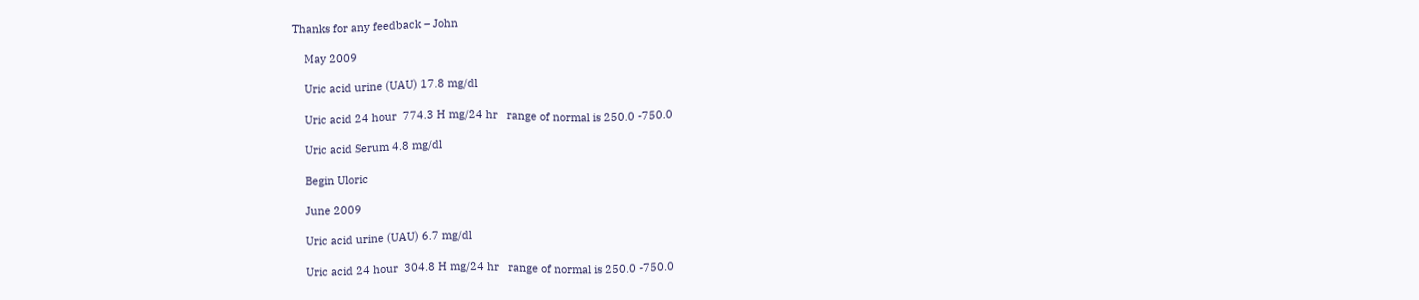Thanks for any feedback – John

    May 2009

    Uric acid urine (UAU) 17.8 mg/dl

    Uric acid 24 hour  774.3 H mg/24 hr   range of normal is 250.0 -750.0

    Uric acid Serum 4.8 mg/dl

    Begin Uloric

    June 2009

    Uric acid urine (UAU) 6.7 mg/dl

    Uric acid 24 hour  304.8 H mg/24 hr   range of normal is 250.0 -750.0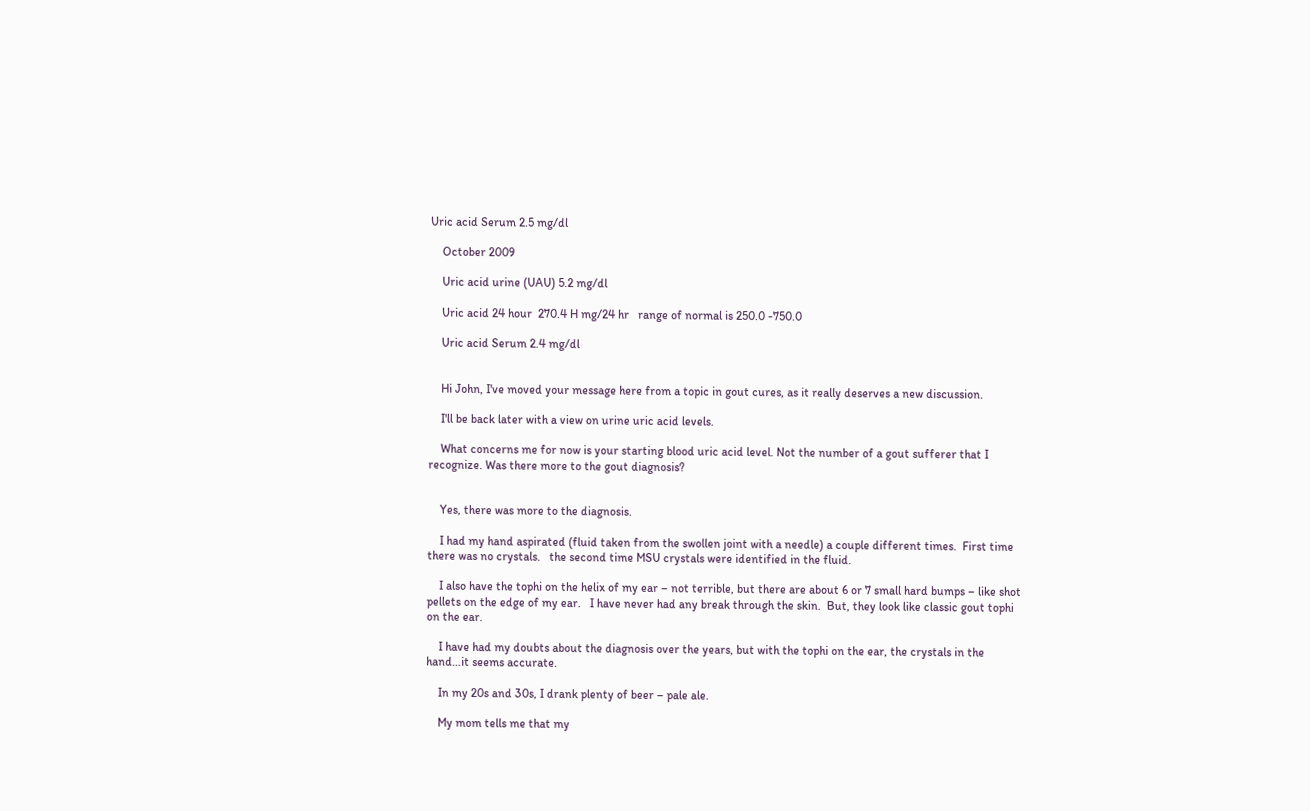Uric acid Serum 2.5 mg/dl

    October 2009

    Uric acid urine (UAU) 5.2 mg/dl

    Uric acid 24 hour  270.4 H mg/24 hr   range of normal is 250.0 -750.0

    Uric acid Serum 2.4 mg/dl


    Hi John, I've moved your message here from a topic in gout cures, as it really deserves a new discussion.

    I'll be back later with a view on urine uric acid levels.

    What concerns me for now is your starting blood uric acid level. Not the number of a gout sufferer that I recognize. Was there more to the gout diagnosis?


    Yes, there was more to the diagnosis.

    I had my hand aspirated (fluid taken from the swollen joint with a needle) a couple different times.  First time there was no crystals.   the second time MSU crystals were identified in the fluid.

    I also have the tophi on the helix of my ear – not terrible, but there are about 6 or 7 small hard bumps – like shot pellets on the edge of my ear.   I have never had any break through the skin.  But, they look like classic gout tophi on the ear.

    I have had my doubts about the diagnosis over the years, but with the tophi on the ear, the crystals in the hand…it seems accurate.

    In my 20s and 30s, I drank plenty of beer – pale ale.

    My mom tells me that my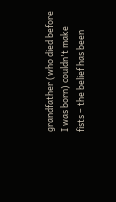grandfather (who died before I was born) couldn't make fists – the belief has been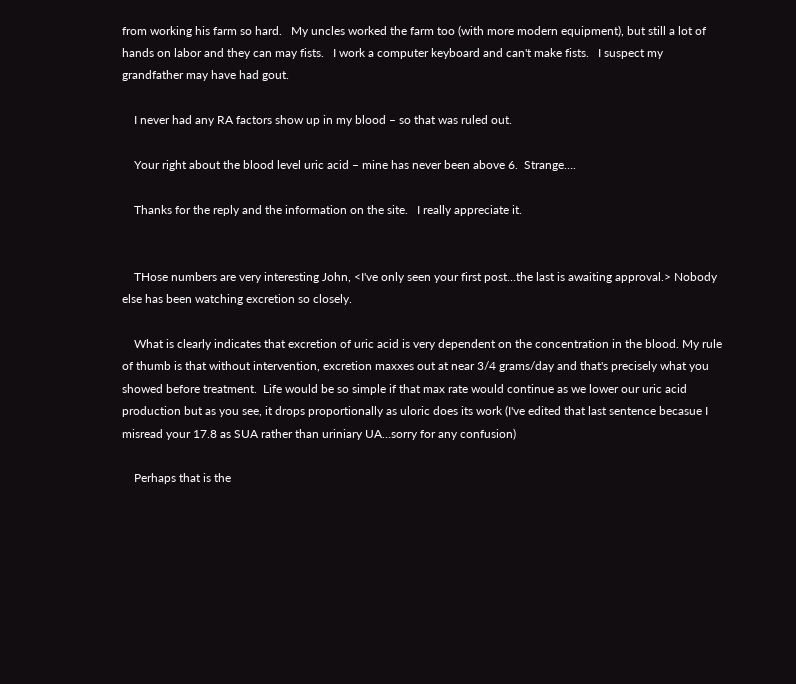from working his farm so hard.   My uncles worked the farm too (with more modern equipment), but still a lot of hands on labor and they can may fists.   I work a computer keyboard and can't make fists.   I suspect my grandfather may have had gout.

    I never had any RA factors show up in my blood – so that was ruled out.

    Your right about the blood level uric acid – mine has never been above 6.  Strange….

    Thanks for the reply and the information on the site.   I really appreciate it.


    THose numbers are very interesting John, <I've only seen your first post…the last is awaiting approval.> Nobody else has been watching excretion so closely.

    What is clearly indicates that excretion of uric acid is very dependent on the concentration in the blood. My rule of thumb is that without intervention, excretion maxxes out at near 3/4 grams/day and that's precisely what you showed before treatment.  Life would be so simple if that max rate would continue as we lower our uric acid production but as you see, it drops proportionally as uloric does its work (I've edited that last sentence becasue I misread your 17.8 as SUA rather than uriniary UA…sorry for any confusion)

    Perhaps that is the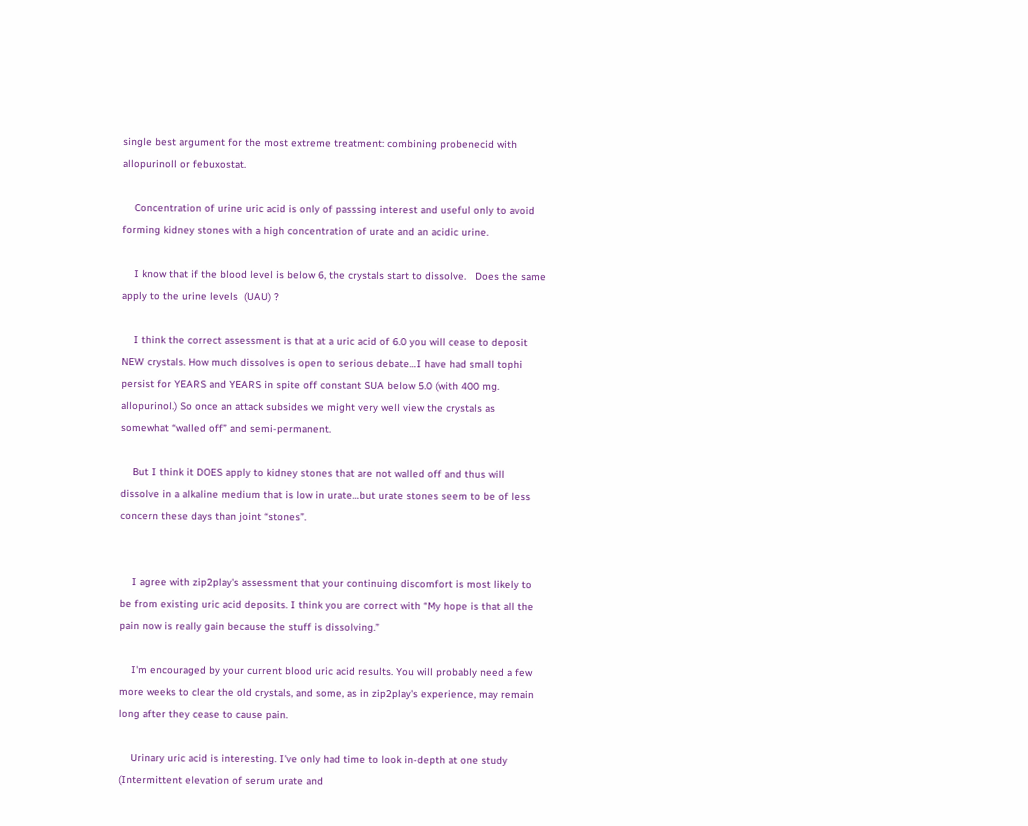single best argument for the most extreme treatment: combining probenecid with allopurinoll or febuxostat.

    Concentration of urine uric acid is only of passsing interest and useful only to avoid forming kidney stones with a high concentration of urate and an acidic urine.

    I know that if the blood level is below 6, the crystals start to dissolve.   Does the same apply to the urine levels  (UAU) ?

    I think the correct assessment is that at a uric acid of 6.0 you will cease to deposit NEW crystals. How much dissolves is open to serious debate…I have had small tophi persist for YEARS and YEARS in spite off constant SUA below 5.0 (with 400 mg. allopurinol.) So once an attack subsides we might very well view the crystals as somewhat “walled off” and semi-permanent.

    But I think it DOES apply to kidney stones that are not walled off and thus will dissolve in a alkaline medium that is low in urate…but urate stones seem to be of less concern these days than joint “stones”.


    I agree with zip2play's assessment that your continuing discomfort is most likely to be from existing uric acid deposits. I think you are correct with “My hope is that all the pain now is really gain because the stuff is dissolving.”

    I'm encouraged by your current blood uric acid results. You will probably need a few more weeks to clear the old crystals, and some, as in zip2play's experience, may remain long after they cease to cause pain.

    Urinary uric acid is interesting. I've only had time to look in-depth at one study (Intermittent elevation of serum urate and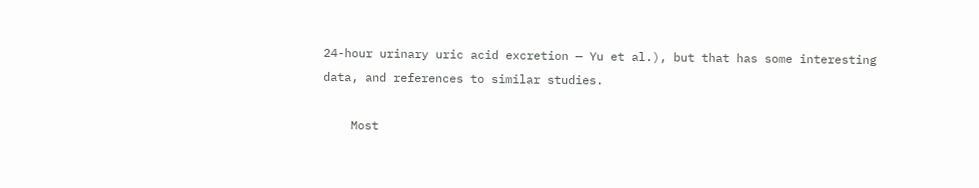24-hour urinary uric acid excretion — Yu et al.), but that has some interesting data, and references to similar studies.

    Most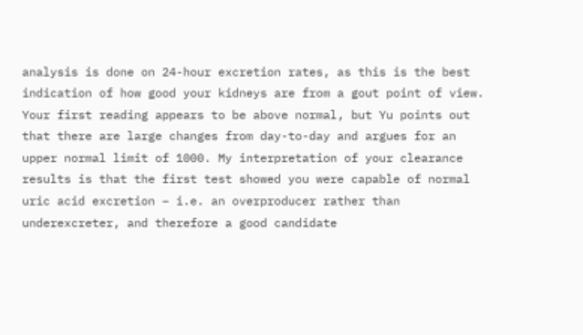analysis is done on 24-hour excretion rates, as this is the best indication of how good your kidneys are from a gout point of view. Your first reading appears to be above normal, but Yu points out that there are large changes from day-to-day and argues for an upper normal limit of 1000. My interpretation of your clearance results is that the first test showed you were capable of normal uric acid excretion – i.e. an overproducer rather than underexcreter, and therefore a good candidate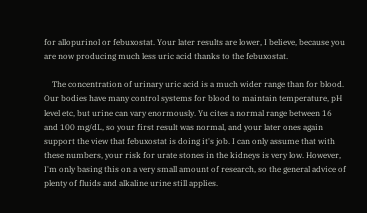for allopurinol or febuxostat. Your later results are lower, I believe, because you are now producing much less uric acid thanks to the febuxostat.

    The concentration of urinary uric acid is a much wider range than for blood. Our bodies have many control systems for blood to maintain temperature, pH level etc, but urine can vary enormously. Yu cites a normal range between 16 and 100 mg/dL, so your first result was normal, and your later ones again support the view that febuxostat is doing it's job. I can only assume that with these numbers, your risk for urate stones in the kidneys is very low. However, I'm only basing this on a very small amount of research, so the general advice of plenty of fluids and alkaline urine still applies.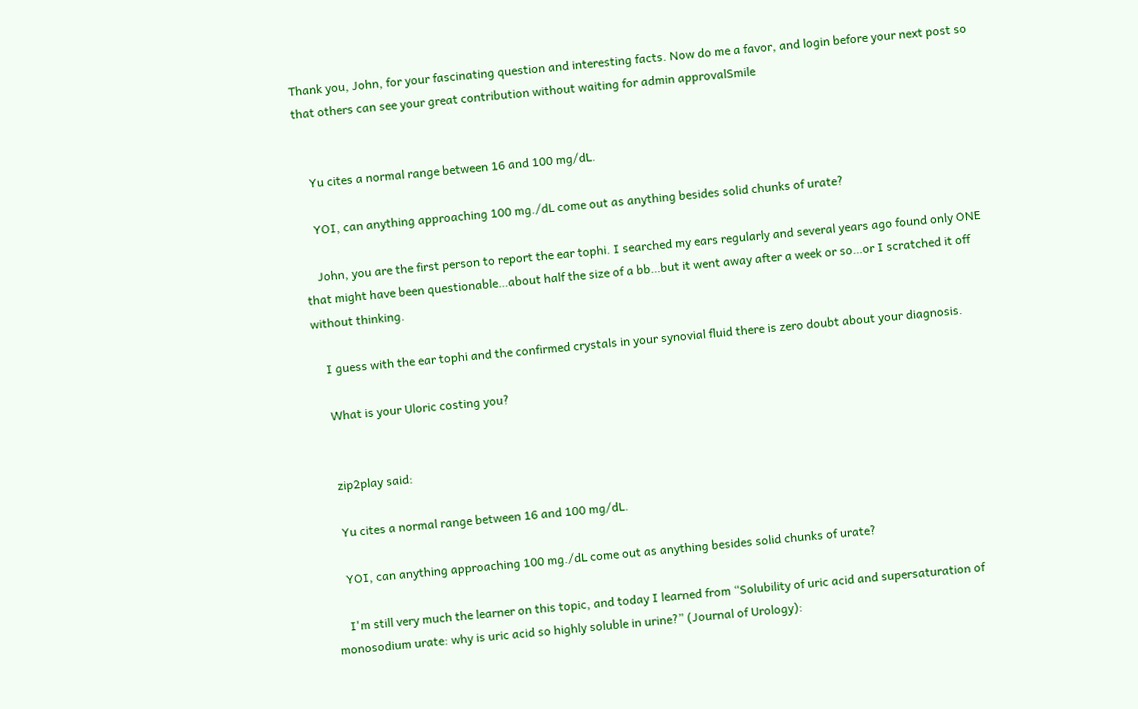Thank you, John, for your fascinating question and interesting facts. Now do me a favor, and login before your next post so that others can see your great contribution without waiting for admin approvalSmile


    Yu cites a normal range between 16 and 100 mg/dL.

    YOI, can anything approaching 100 mg./dL come out as anything besides solid chunks of urate?

    John, you are the first person to report the ear tophi. I searched my ears regularly and several years ago found only ONE that might have been questionable…about half the size of a bb…but it went away after a week or so…or I scratched it off without thinking.

    I guess with the ear tophi and the confirmed crystals in your synovial fluid there is zero doubt about your diagnosis.

    What is your Uloric costing you?


    zip2play said:

    Yu cites a normal range between 16 and 100 mg/dL.

    YOI, can anything approaching 100 mg./dL come out as anything besides solid chunks of urate?

    I'm still very much the learner on this topic, and today I learned from “Solubility of uric acid and supersaturation of monosodium urate: why is uric acid so highly soluble in urine?” (Journal of Urology):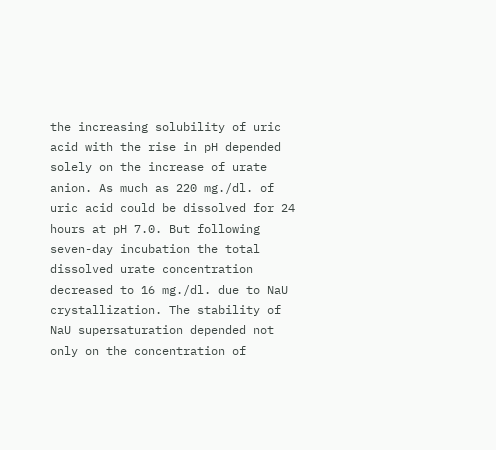the increasing solubility of uric acid with the rise in pH depended solely on the increase of urate anion. As much as 220 mg./dl. of uric acid could be dissolved for 24 hours at pH 7.0. But following seven-day incubation the total dissolved urate concentration decreased to 16 mg./dl. due to NaU crystallization. The stability of NaU supersaturation depended not only on the concentration of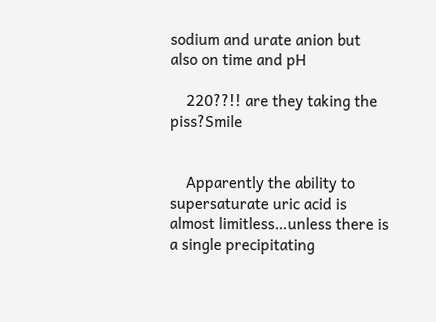sodium and urate anion but also on time and pH

    220??!! are they taking the piss?Smile


    Apparently the ability to supersaturate uric acid is almost limitless…unless there is a single precipitating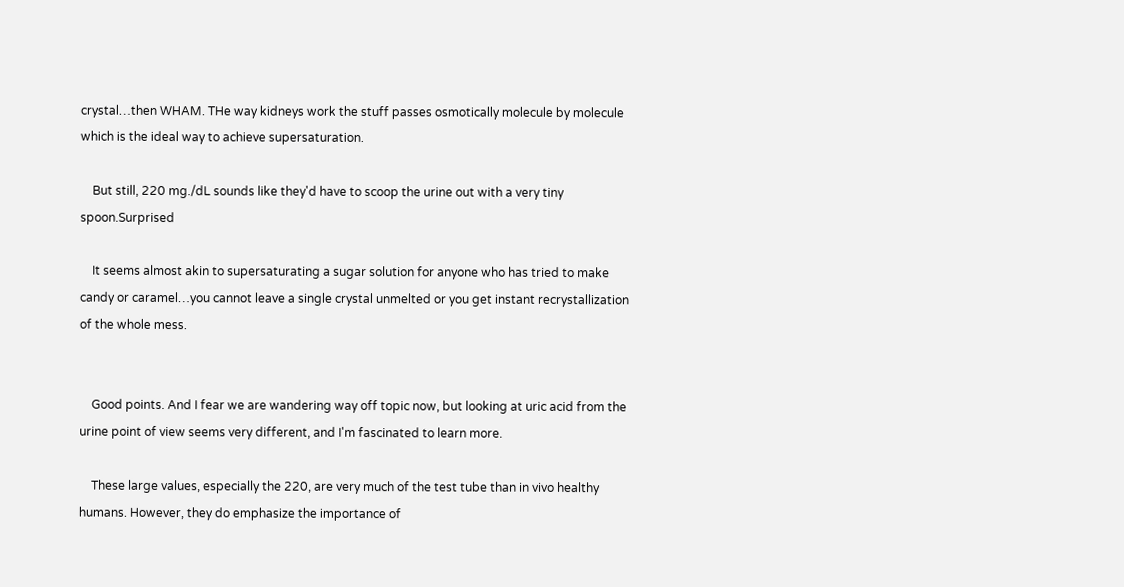crystal…then WHAM. THe way kidneys work the stuff passes osmotically molecule by molecule which is the ideal way to achieve supersaturation.

    But still, 220 mg./dL sounds like they'd have to scoop the urine out with a very tiny spoon.Surprised

    It seems almost akin to supersaturating a sugar solution for anyone who has tried to make candy or caramel…you cannot leave a single crystal unmelted or you get instant recrystallization of the whole mess.


    Good points. And I fear we are wandering way off topic now, but looking at uric acid from the urine point of view seems very different, and I'm fascinated to learn more.

    These large values, especially the 220, are very much of the test tube than in vivo healthy humans. However, they do emphasize the importance of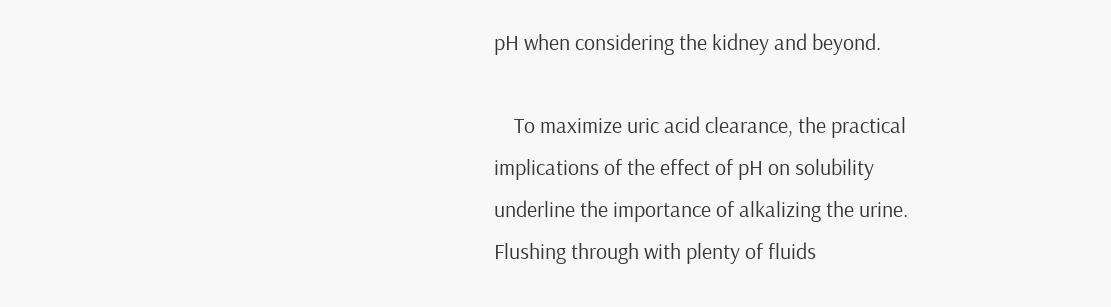pH when considering the kidney and beyond.

    To maximize uric acid clearance, the practical implications of the effect of pH on solubility underline the importance of alkalizing the urine. Flushing through with plenty of fluids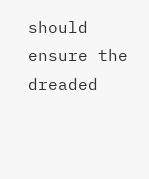should ensure the dreaded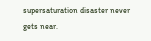supersaturation disaster never gets near.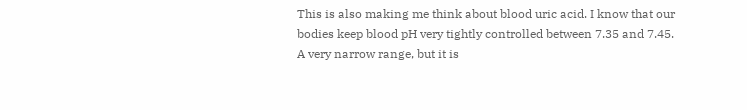This is also making me think about blood uric acid. I know that our bodies keep blood pH very tightly controlled between 7.35 and 7.45. A very narrow range, but it is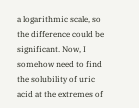a logarithmic scale, so the difference could be significant. Now, I somehow need to find the solubility of uric acid at the extremes of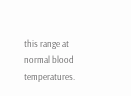this range at normal blood temperatures.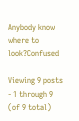Anybody know where to look?Confused

Viewing 9 posts - 1 through 9 (of 9 total)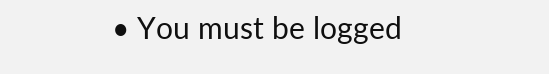• You must be logged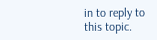in to reply to this topic.